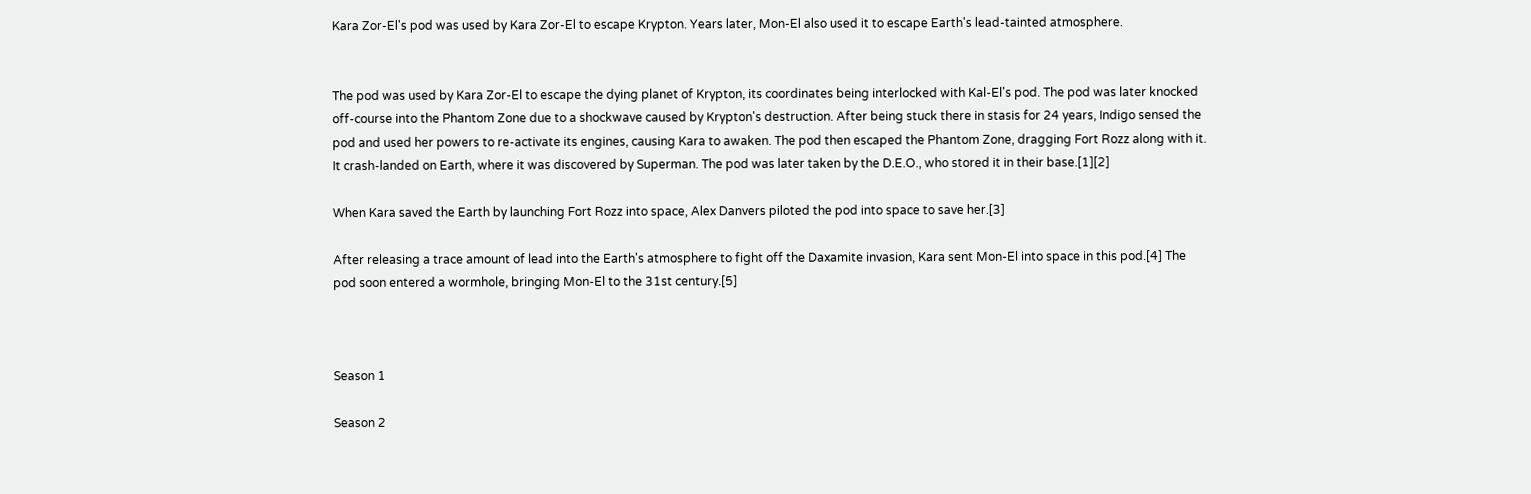Kara Zor-El's pod was used by Kara Zor-El to escape Krypton. Years later, Mon-El also used it to escape Earth's lead-tainted atmosphere.


The pod was used by Kara Zor-El to escape the dying planet of Krypton, its coordinates being interlocked with Kal-El's pod. The pod was later knocked off-course into the Phantom Zone due to a shockwave caused by Krypton's destruction. After being stuck there in stasis for 24 years, Indigo sensed the pod and used her powers to re-activate its engines, causing Kara to awaken. The pod then escaped the Phantom Zone, dragging Fort Rozz along with it. It crash-landed on Earth, where it was discovered by Superman. The pod was later taken by the D.E.O., who stored it in their base.[1][2]

When Kara saved the Earth by launching Fort Rozz into space, Alex Danvers piloted the pod into space to save her.[3]

After releasing a trace amount of lead into the Earth's atmosphere to fight off the Daxamite invasion, Kara sent Mon-El into space in this pod.[4] The pod soon entered a wormhole, bringing Mon-El to the 31st century.[5]



Season 1

Season 2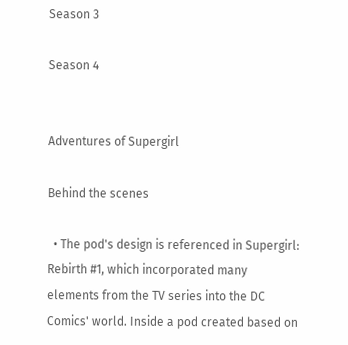Season 3

Season 4


Adventures of Supergirl

Behind the scenes

  • The pod's design is referenced in Supergirl: Rebirth #1, which incorporated many elements from the TV series into the DC Comics' world. Inside a pod created based on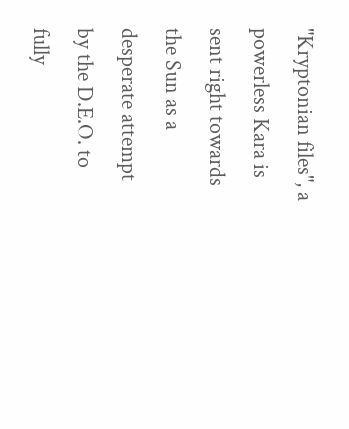"Kryptonian files", a powerless Kara is sent right towards the Sun as a desperate attempt by the D.E.O. to fully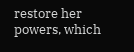restore her powers, which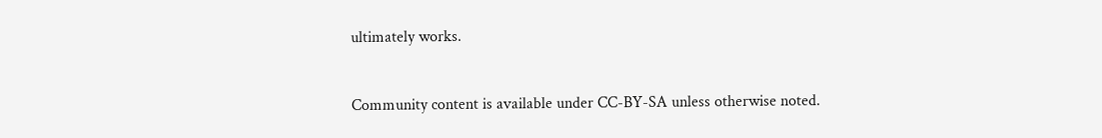ultimately works.


Community content is available under CC-BY-SA unless otherwise noted.